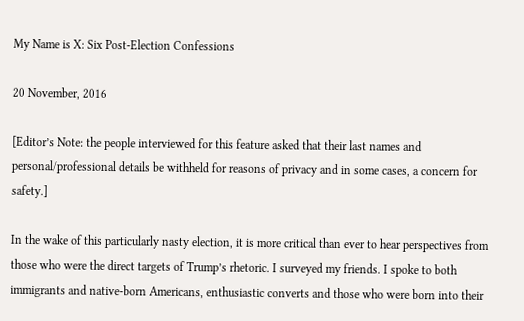My Name is X: Six Post-Election Confessions

20 November, 2016

[Editor’s Note: the people interviewed for this feature asked that their last names and personal/professional details be withheld for reasons of privacy and in some cases, a concern for safety.]

In the wake of this particularly nasty election, it is more critical than ever to hear perspectives from those who were the direct targets of Trump’s rhetoric. I surveyed my friends. I spoke to both immigrants and native-born Americans, enthusiastic converts and those who were born into their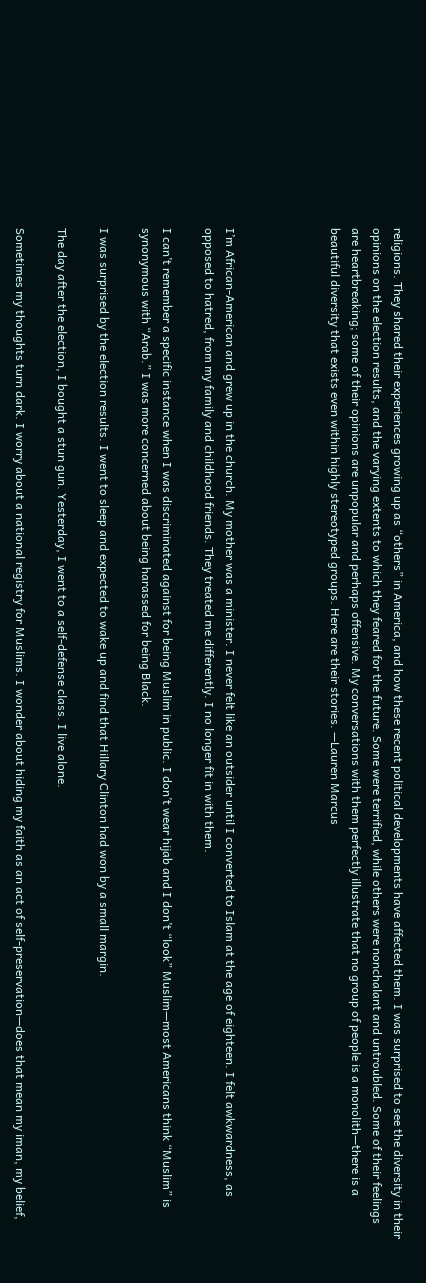religions. They shared their experiences growing up as “others” in America, and how these recent political developments have affected them. I was surprised to see the diversity in their opinions on the election results, and the varying extents to which they feared for the future. Some were terrified, while others were nonchalant and untroubled. Some of their feelings are heartbreaking; some of their opinions are unpopular and perhaps offensive. My conversations with them perfectly illustrate that no group of people is a monolith—there is a beautiful diversity that exists even within highly stereotyped groups. Here are their stories. —Lauren Marcus




I’m African-American and grew up in the church. My mother was a minister. I never felt like an outsider until I converted to Islam at the age of eighteen. I felt awkwardness, as opposed to hatred, from my family and childhood friends. They treated me differently. I no longer fit in with them.

I can’t remember a specific instance when I was discriminated against for being Muslim in public. I don’t wear hijab and I don’t “look” Muslim—most Americans think “Muslim” is synonymous with “Arab.” I was more concerned about being harassed for being Black.

I was surprised by the election results. I went to sleep and expected to wake up and find that Hillary Clinton had won by a small margin.

The day after the election, I bought a stun gun. Yesterday, I went to a self-defense class. I live alone.

Sometimes my thoughts turn dark. I worry about a national registry for Muslims. I wonder about hiding my faith as an act of self-preservation—does that mean my iman, my belief,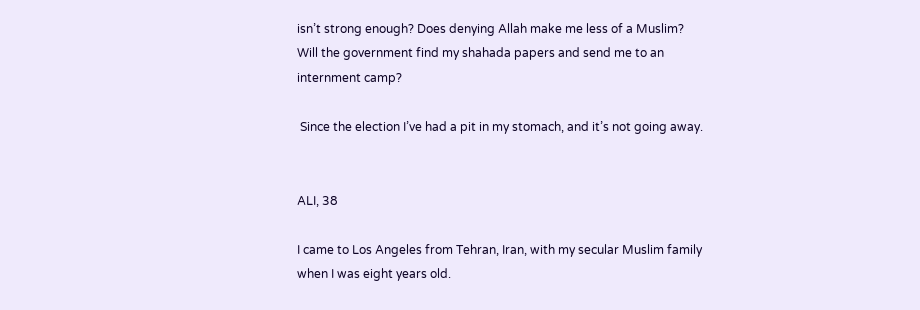isn’t strong enough? Does denying Allah make me less of a Muslim? Will the government find my shahada papers and send me to an internment camp?

 Since the election I’ve had a pit in my stomach, and it’s not going away.


ALI, 38

I came to Los Angeles from Tehran, Iran, with my secular Muslim family when I was eight years old.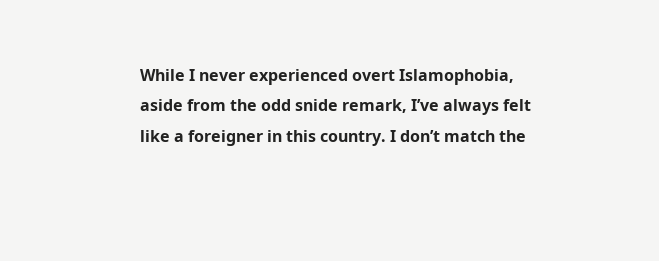While I never experienced overt Islamophobia, aside from the odd snide remark, I’ve always felt like a foreigner in this country. I don’t match the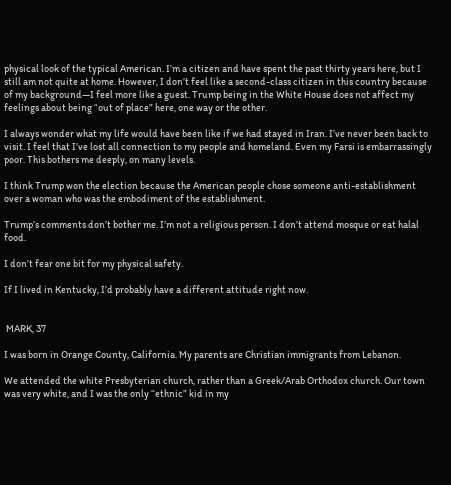physical look of the typical American. I’m a citizen and have spent the past thirty years here, but I still am not quite at home. However, I don’t feel like a second-class citizen in this country because of my background—I feel more like a guest. Trump being in the White House does not affect my feelings about being “out of place” here, one way or the other.

I always wonder what my life would have been like if we had stayed in Iran. I’ve never been back to visit. I feel that I’ve lost all connection to my people and homeland. Even my Farsi is embarrassingly poor. This bothers me deeply, on many levels.

I think Trump won the election because the American people chose someone anti-establishment over a woman who was the embodiment of the establishment.

Trump’s comments don’t bother me. I’m not a religious person. I don’t attend mosque or eat halal food.

I don’t fear one bit for my physical safety.

If I lived in Kentucky, I’d probably have a different attitude right now.


 MARK, 37

I was born in Orange County, California. My parents are Christian immigrants from Lebanon.

We attended the white Presbyterian church, rather than a Greek/Arab Orthodox church. Our town was very white, and I was the only “ethnic” kid in my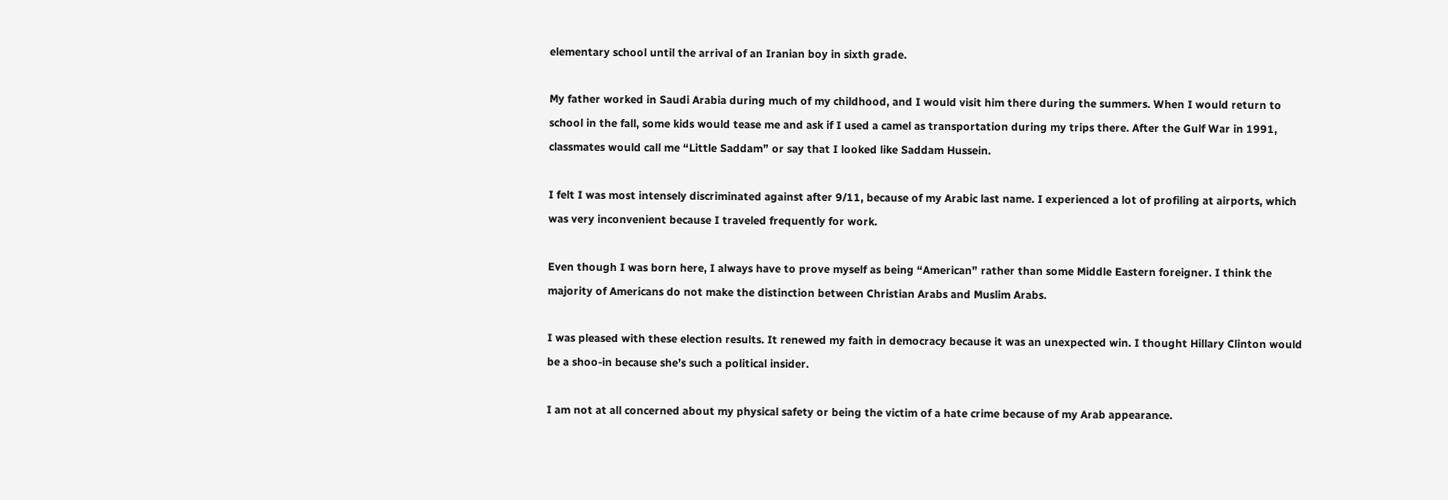elementary school until the arrival of an Iranian boy in sixth grade.

My father worked in Saudi Arabia during much of my childhood, and I would visit him there during the summers. When I would return to school in the fall, some kids would tease me and ask if I used a camel as transportation during my trips there. After the Gulf War in 1991, classmates would call me “Little Saddam” or say that I looked like Saddam Hussein.

I felt I was most intensely discriminated against after 9/11, because of my Arabic last name. I experienced a lot of profiling at airports, which was very inconvenient because I traveled frequently for work.

Even though I was born here, I always have to prove myself as being “American” rather than some Middle Eastern foreigner. I think the majority of Americans do not make the distinction between Christian Arabs and Muslim Arabs.

I was pleased with these election results. It renewed my faith in democracy because it was an unexpected win. I thought Hillary Clinton would be a shoo-in because she’s such a political insider.

I am not at all concerned about my physical safety or being the victim of a hate crime because of my Arab appearance.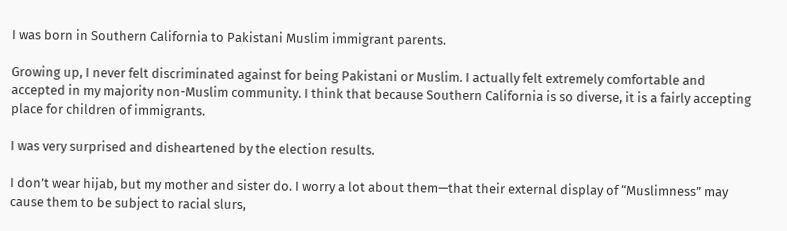I was born in Southern California to Pakistani Muslim immigrant parents.

Growing up, I never felt discriminated against for being Pakistani or Muslim. I actually felt extremely comfortable and accepted in my majority non-Muslim community. I think that because Southern California is so diverse, it is a fairly accepting place for children of immigrants.

I was very surprised and disheartened by the election results.

I don’t wear hijab, but my mother and sister do. I worry a lot about them—that their external display of “Muslimness” may cause them to be subject to racial slurs,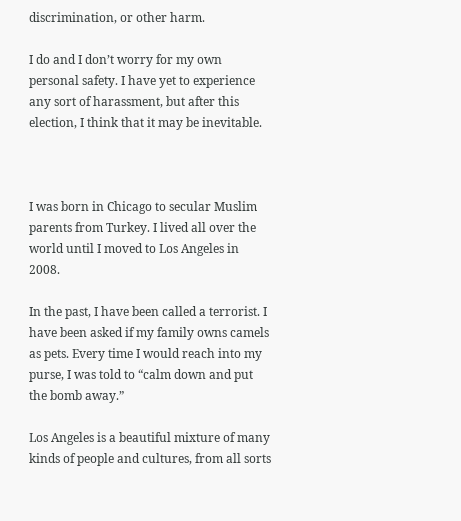discrimination, or other harm.

I do and I don’t worry for my own personal safety. I have yet to experience any sort of harassment, but after this election, I think that it may be inevitable.



I was born in Chicago to secular Muslim parents from Turkey. I lived all over the world until I moved to Los Angeles in 2008.

In the past, I have been called a terrorist. I have been asked if my family owns camels as pets. Every time I would reach into my purse, I was told to “calm down and put the bomb away.”

Los Angeles is a beautiful mixture of many kinds of people and cultures, from all sorts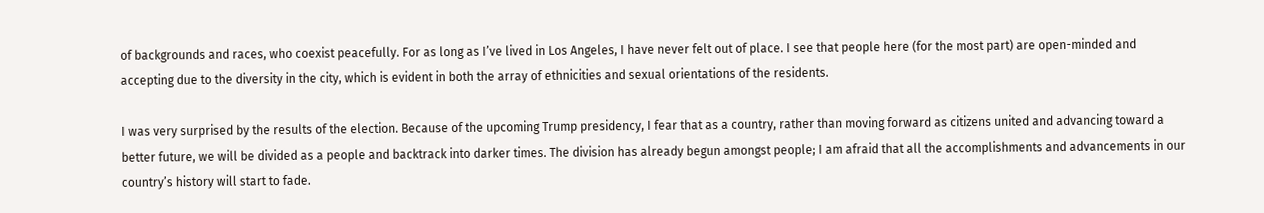of backgrounds and races, who coexist peacefully. For as long as I’ve lived in Los Angeles, I have never felt out of place. I see that people here (for the most part) are open-minded and accepting due to the diversity in the city, which is evident in both the array of ethnicities and sexual orientations of the residents.

I was very surprised by the results of the election. Because of the upcoming Trump presidency, I fear that as a country, rather than moving forward as citizens united and advancing toward a better future, we will be divided as a people and backtrack into darker times. The division has already begun amongst people; I am afraid that all the accomplishments and advancements in our country’s history will start to fade.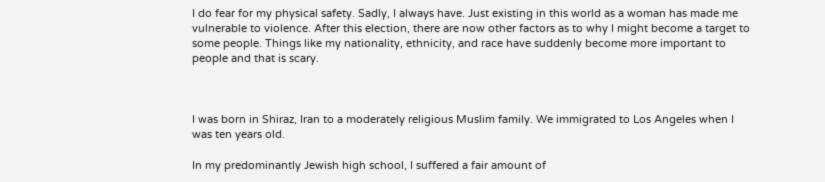I do fear for my physical safety. Sadly, I always have. Just existing in this world as a woman has made me vulnerable to violence. After this election, there are now other factors as to why I might become a target to some people. Things like my nationality, ethnicity, and race have suddenly become more important to people and that is scary.



I was born in Shiraz, Iran to a moderately religious Muslim family. We immigrated to Los Angeles when I was ten years old.

In my predominantly Jewish high school, I suffered a fair amount of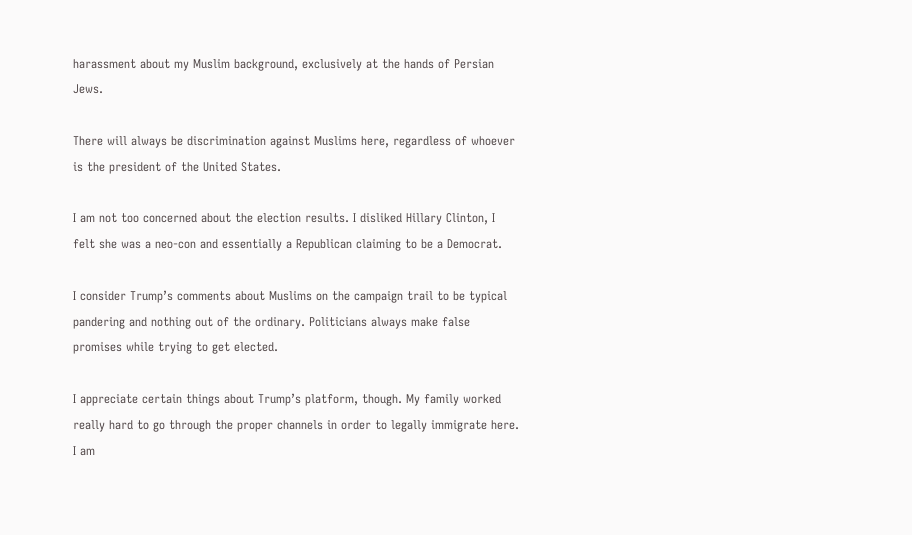harassment about my Muslim background, exclusively at the hands of Persian Jews.

There will always be discrimination against Muslims here, regardless of whoever is the president of the United States.

I am not too concerned about the election results. I disliked Hillary Clinton, I felt she was a neo-con and essentially a Republican claiming to be a Democrat.

I consider Trump’s comments about Muslims on the campaign trail to be typical pandering and nothing out of the ordinary. Politicians always make false promises while trying to get elected.

I appreciate certain things about Trump’s platform, though. My family worked really hard to go through the proper channels in order to legally immigrate here. I am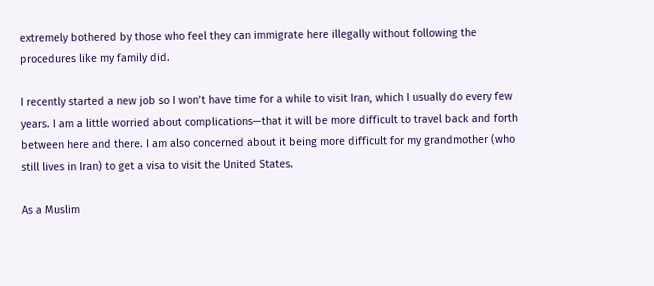extremely bothered by those who feel they can immigrate here illegally without following the procedures like my family did.

I recently started a new job so I won’t have time for a while to visit Iran, which I usually do every few years. I am a little worried about complications—that it will be more difficult to travel back and forth between here and there. I am also concerned about it being more difficult for my grandmother (who still lives in Iran) to get a visa to visit the United States.

As a Muslim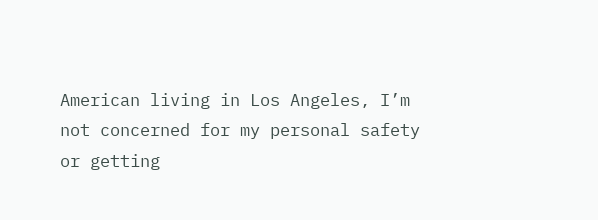American living in Los Angeles, I’m not concerned for my personal safety or getting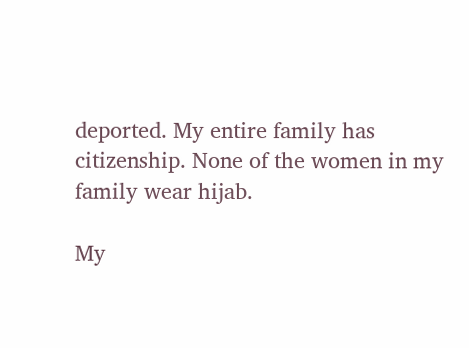deported. My entire family has citizenship. None of the women in my family wear hijab.

My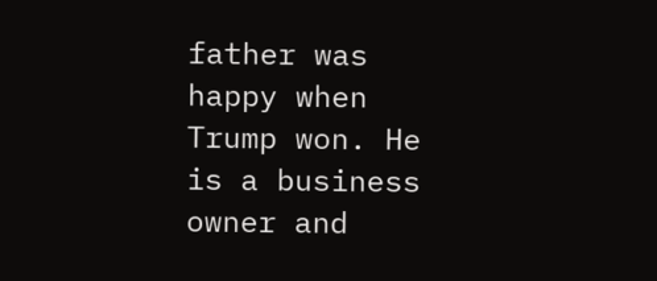father was happy when Trump won. He is a business owner and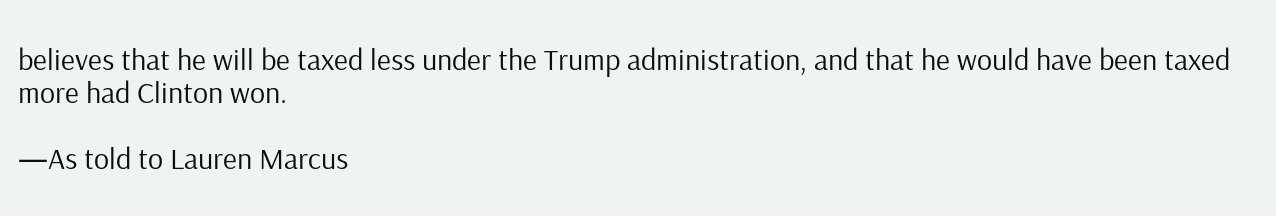believes that he will be taxed less under the Trump administration, and that he would have been taxed more had Clinton won.

—As told to Lauren Marcus